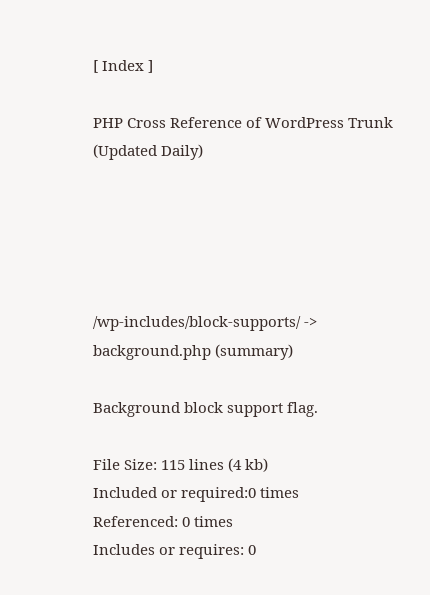[ Index ]

PHP Cross Reference of WordPress Trunk (Updated Daily)





/wp-includes/block-supports/ -> background.php (summary)

Background block support flag.

File Size: 115 lines (4 kb)
Included or required:0 times
Referenced: 0 times
Includes or requires: 0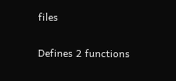files

Defines 2 functions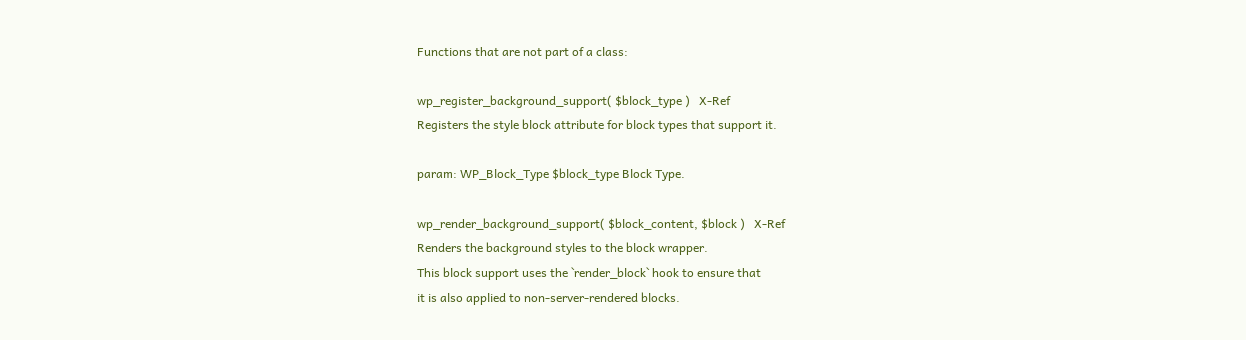Functions that are not part of a class:

wp_register_background_support( $block_type )   X-Ref
Registers the style block attribute for block types that support it.

param: WP_Block_Type $block_type Block Type.

wp_render_background_support( $block_content, $block )   X-Ref
Renders the background styles to the block wrapper.
This block support uses the `render_block` hook to ensure that
it is also applied to non-server-rendered blocks.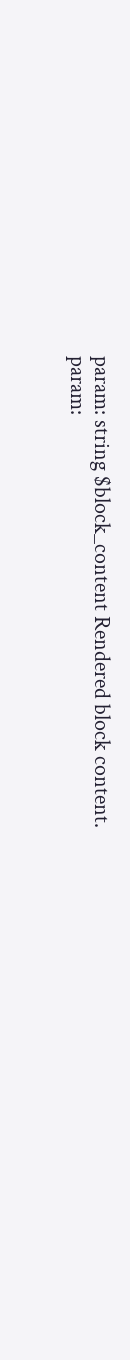param: string $block_content Rendered block content.
param: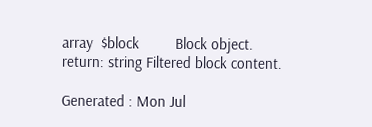array  $block         Block object.
return: string Filtered block content.

Generated : Mon Jul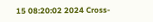15 08:20:02 2024 Cross-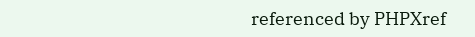referenced by PHPXref